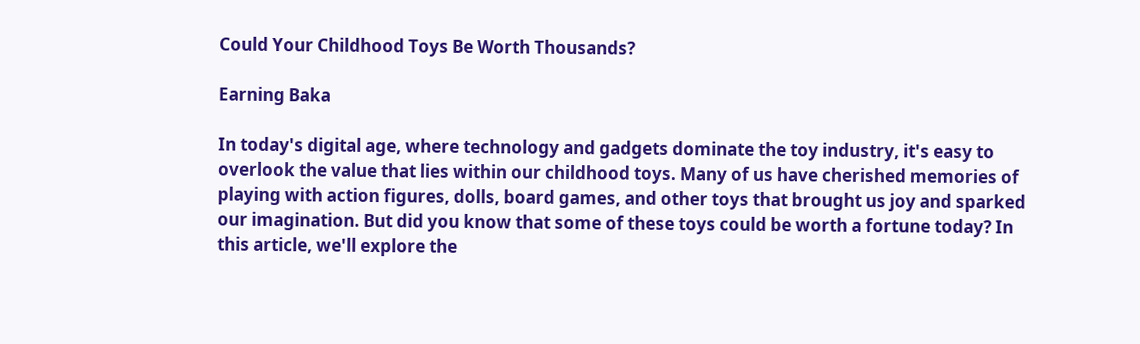Could Your Childhood Toys Be Worth Thousands?

Earning Baka

In today's digital age, where technology and gadgets dominate the toy industry, it's easy to overlook the value that lies within our childhood toys. Many of us have cherished memories of playing with action figures, dolls, board games, and other toys that brought us joy and sparked our imagination. But did you know that some of these toys could be worth a fortune today? In this article, we'll explore the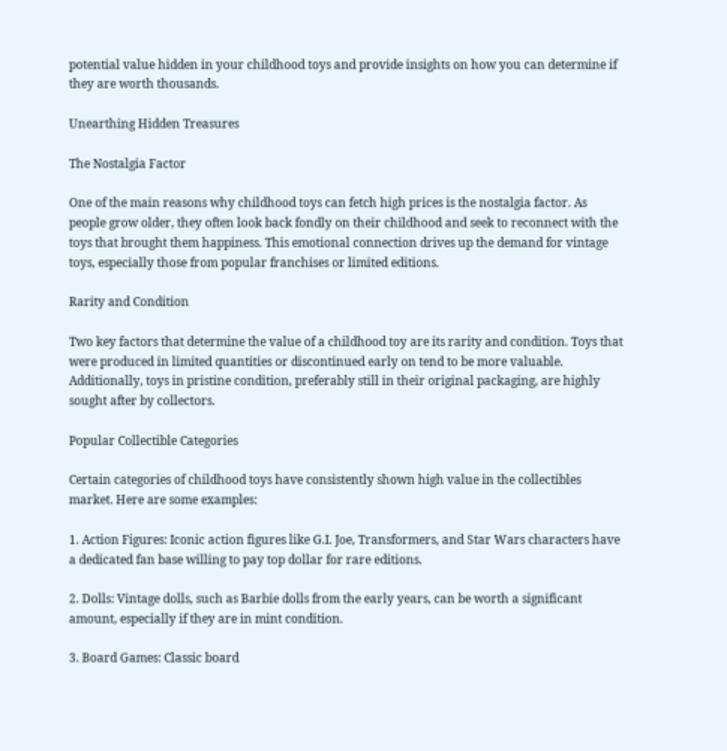potential value hidden in your childhood toys and provide insights on how you can determine if they are worth thousands.

Unearthing Hidden Treasures

The Nostalgia Factor

One of the main reasons why childhood toys can fetch high prices is the nostalgia factor. As people grow older, they often look back fondly on their childhood and seek to reconnect with the toys that brought them happiness. This emotional connection drives up the demand for vintage toys, especially those from popular franchises or limited editions.

Rarity and Condition

Two key factors that determine the value of a childhood toy are its rarity and condition. Toys that were produced in limited quantities or discontinued early on tend to be more valuable. Additionally, toys in pristine condition, preferably still in their original packaging, are highly sought after by collectors.

Popular Collectible Categories

Certain categories of childhood toys have consistently shown high value in the collectibles market. Here are some examples:

1. Action Figures: Iconic action figures like G.I. Joe, Transformers, and Star Wars characters have a dedicated fan base willing to pay top dollar for rare editions.

2. Dolls: Vintage dolls, such as Barbie dolls from the early years, can be worth a significant amount, especially if they are in mint condition.

3. Board Games: Classic board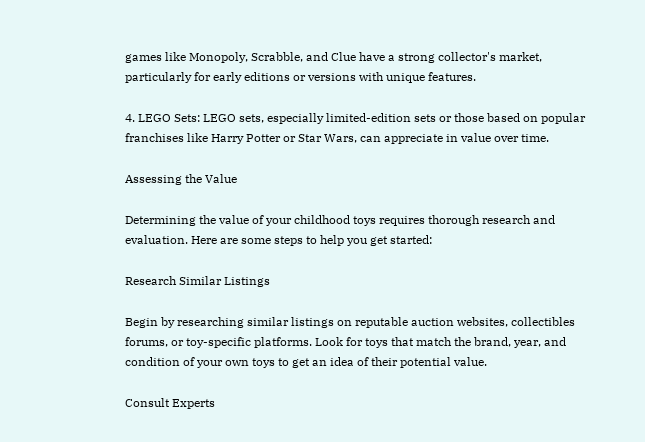games like Monopoly, Scrabble, and Clue have a strong collector's market, particularly for early editions or versions with unique features.

4. LEGO Sets: LEGO sets, especially limited-edition sets or those based on popular franchises like Harry Potter or Star Wars, can appreciate in value over time.

Assessing the Value

Determining the value of your childhood toys requires thorough research and evaluation. Here are some steps to help you get started:

Research Similar Listings

Begin by researching similar listings on reputable auction websites, collectibles forums, or toy-specific platforms. Look for toys that match the brand, year, and condition of your own toys to get an idea of their potential value.

Consult Experts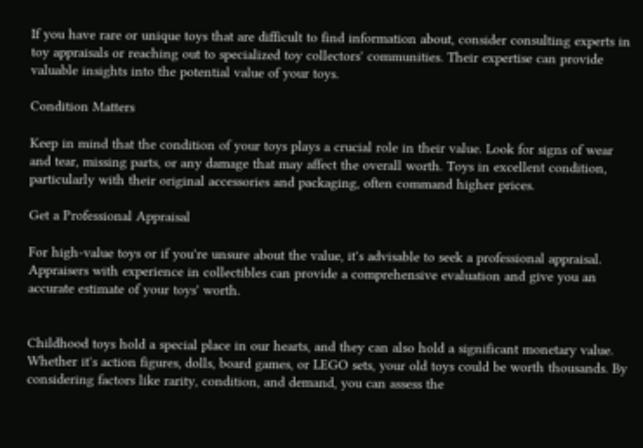If you have rare or unique toys that are difficult to find information about, consider consulting experts in toy appraisals or reaching out to specialized toy collectors' communities. Their expertise can provide valuable insights into the potential value of your toys.

Condition Matters

Keep in mind that the condition of your toys plays a crucial role in their value. Look for signs of wear and tear, missing parts, or any damage that may affect the overall worth. Toys in excellent condition, particularly with their original accessories and packaging, often command higher prices.

Get a Professional Appraisal

For high-value toys or if you're unsure about the value, it's advisable to seek a professional appraisal. Appraisers with experience in collectibles can provide a comprehensive evaluation and give you an accurate estimate of your toys' worth.


Childhood toys hold a special place in our hearts, and they can also hold a significant monetary value. Whether it's action figures, dolls, board games, or LEGO sets, your old toys could be worth thousands. By considering factors like rarity, condition, and demand, you can assess the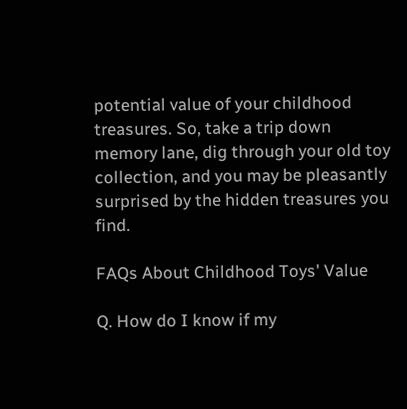potential value of your childhood treasures. So, take a trip down memory lane, dig through your old toy collection, and you may be pleasantly surprised by the hidden treasures you find.

FAQs About Childhood Toys' Value

Q. How do I know if my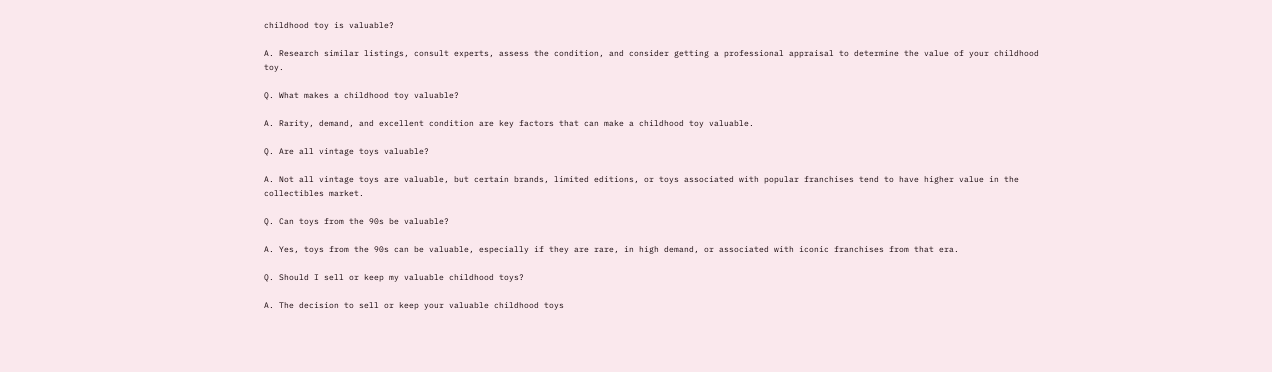childhood toy is valuable?

A. Research similar listings, consult experts, assess the condition, and consider getting a professional appraisal to determine the value of your childhood toy.

Q. What makes a childhood toy valuable?

A. Rarity, demand, and excellent condition are key factors that can make a childhood toy valuable.

Q. Are all vintage toys valuable?

A. Not all vintage toys are valuable, but certain brands, limited editions, or toys associated with popular franchises tend to have higher value in the collectibles market.

Q. Can toys from the 90s be valuable?

A. Yes, toys from the 90s can be valuable, especially if they are rare, in high demand, or associated with iconic franchises from that era.

Q. Should I sell or keep my valuable childhood toys?

A. The decision to sell or keep your valuable childhood toys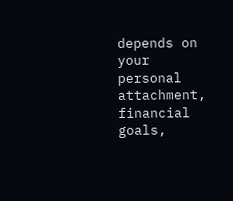depends on your personal attachment, financial goals,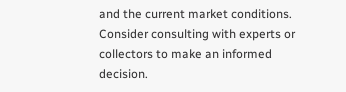and the current market conditions. Consider consulting with experts or collectors to make an informed decision.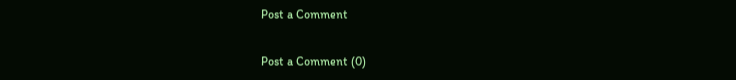Post a Comment

Post a Comment (0)